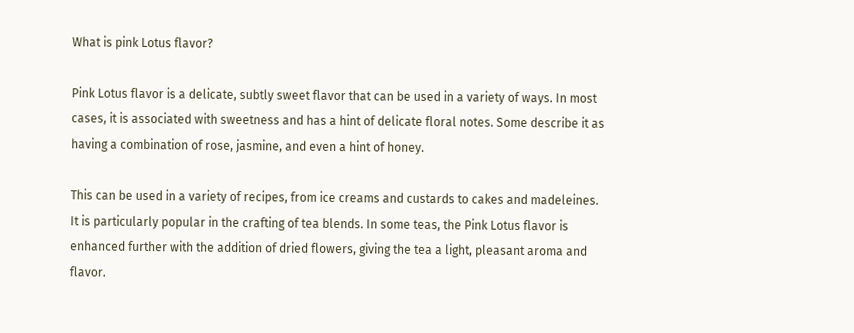What is pink Lotus flavor?

Pink Lotus flavor is a delicate, subtly sweet flavor that can be used in a variety of ways. In most cases, it is associated with sweetness and has a hint of delicate floral notes. Some describe it as having a combination of rose, jasmine, and even a hint of honey.

This can be used in a variety of recipes, from ice creams and custards to cakes and madeleines. It is particularly popular in the crafting of tea blends. In some teas, the Pink Lotus flavor is enhanced further with the addition of dried flowers, giving the tea a light, pleasant aroma and flavor.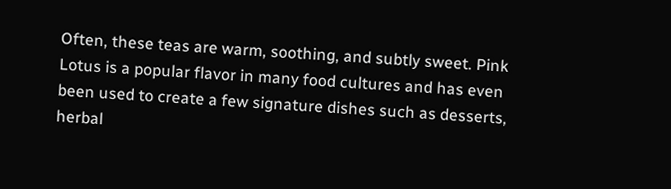Often, these teas are warm, soothing, and subtly sweet. Pink Lotus is a popular flavor in many food cultures and has even been used to create a few signature dishes such as desserts, herbal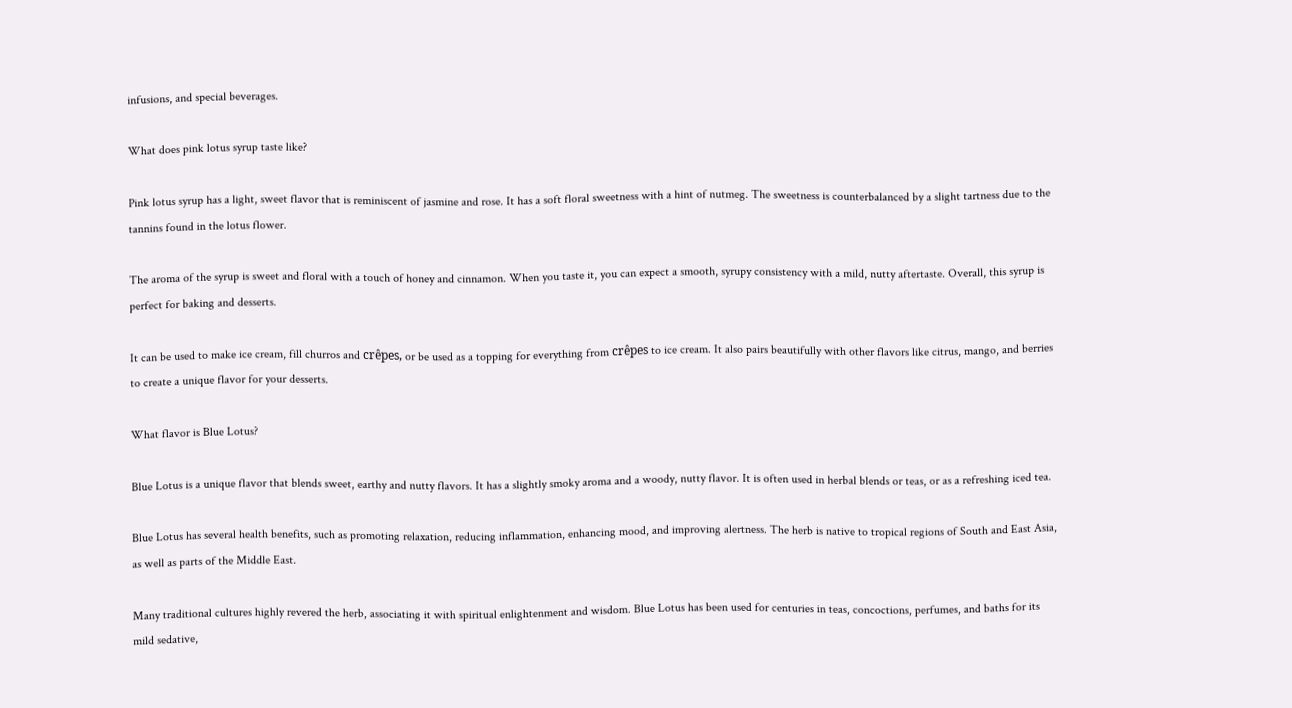infusions, and special beverages.

What does pink lotus syrup taste like?

Pink lotus syrup has a light, sweet flavor that is reminiscent of jasmine and rose. It has a soft floral sweetness with a hint of nutmeg. The sweetness is counterbalanced by a slight tartness due to the tannins found in the lotus flower.

The aroma of the syrup is sweet and floral with a touch of honey and cinnamon. When you taste it, you can expect a smooth, syrupy consistency with a mild, nutty aftertaste. Overall, this syrup is perfect for baking and desserts.

It can be used to make ice cream, fill churros and crêpes, or be used as a topping for everything from crêpes to ice cream. It also pairs beautifully with other flavors like citrus, mango, and berries to create a unique flavor for your desserts.

What flavor is Blue Lotus?

Blue Lotus is a unique flavor that blends sweet, earthy and nutty flavors. It has a slightly smoky aroma and a woody, nutty flavor. It is often used in herbal blends or teas, or as a refreshing iced tea.

Blue Lotus has several health benefits, such as promoting relaxation, reducing inflammation, enhancing mood, and improving alertness. The herb is native to tropical regions of South and East Asia, as well as parts of the Middle East.

Many traditional cultures highly revered the herb, associating it with spiritual enlightenment and wisdom. Blue Lotus has been used for centuries in teas, concoctions, perfumes, and baths for its mild sedative,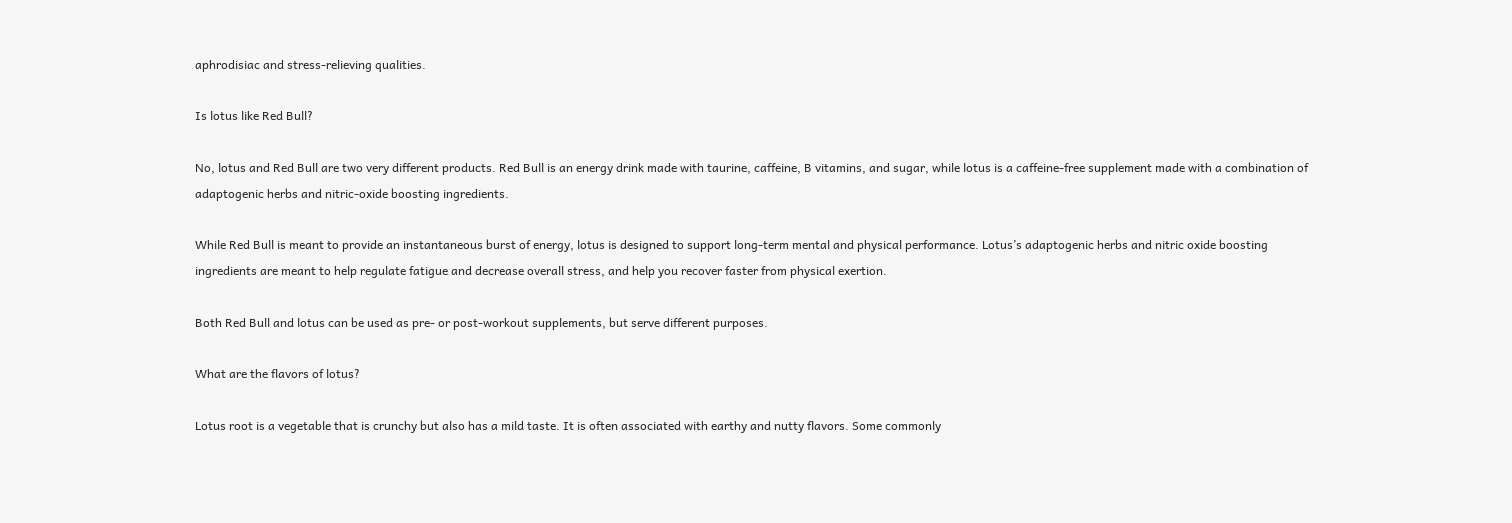aphrodisiac and stress-relieving qualities.

Is lotus like Red Bull?

No, lotus and Red Bull are two very different products. Red Bull is an energy drink made with taurine, caffeine, B vitamins, and sugar, while lotus is a caffeine-free supplement made with a combination of adaptogenic herbs and nitric-oxide boosting ingredients.

While Red Bull is meant to provide an instantaneous burst of energy, lotus is designed to support long-term mental and physical performance. Lotus’s adaptogenic herbs and nitric oxide boosting ingredients are meant to help regulate fatigue and decrease overall stress, and help you recover faster from physical exertion.

Both Red Bull and lotus can be used as pre- or post-workout supplements, but serve different purposes.

What are the flavors of lotus?

Lotus root is a vegetable that is crunchy but also has a mild taste. It is often associated with earthy and nutty flavors. Some commonly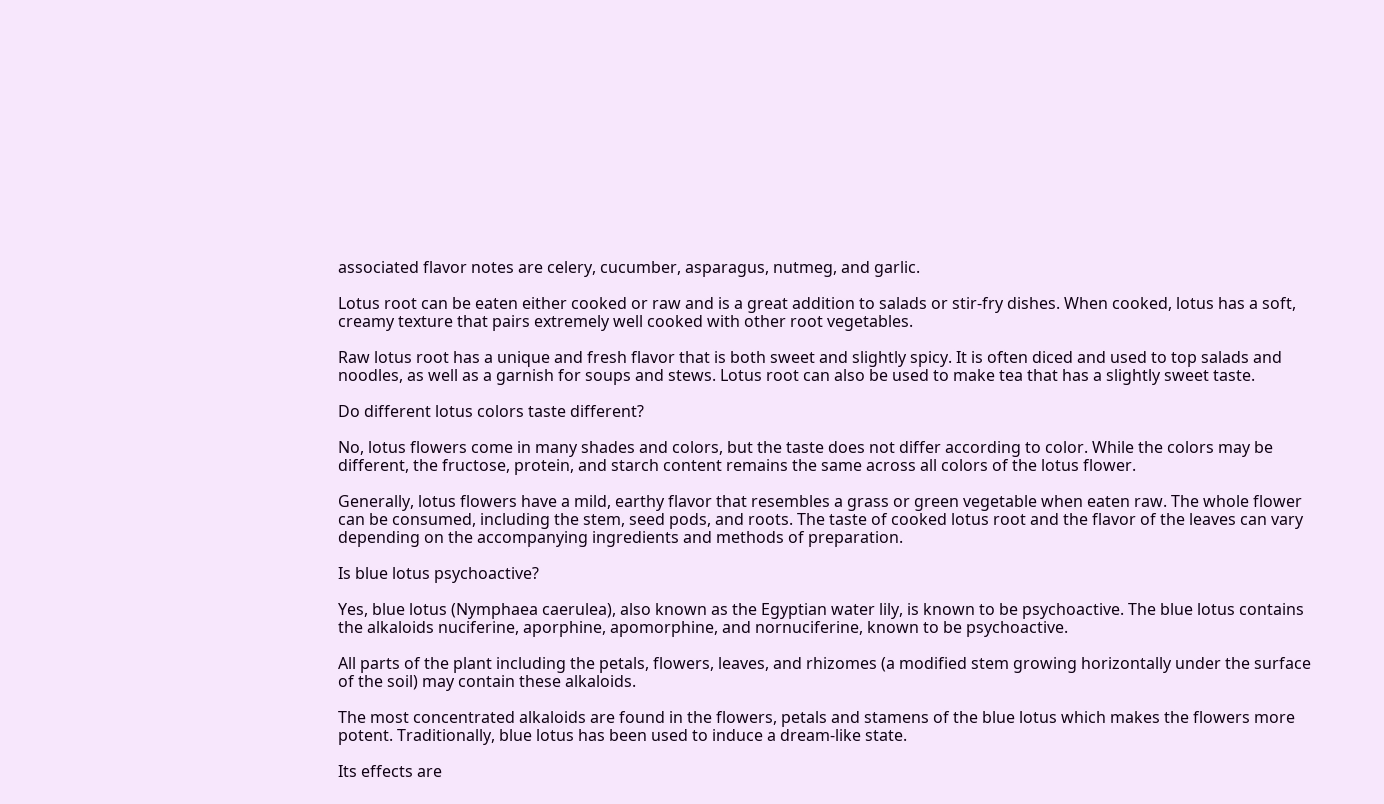associated flavor notes are celery, cucumber, asparagus, nutmeg, and garlic.

Lotus root can be eaten either cooked or raw and is a great addition to salads or stir-fry dishes. When cooked, lotus has a soft, creamy texture that pairs extremely well cooked with other root vegetables.

Raw lotus root has a unique and fresh flavor that is both sweet and slightly spicy. It is often diced and used to top salads and noodles, as well as a garnish for soups and stews. Lotus root can also be used to make tea that has a slightly sweet taste.

Do different lotus colors taste different?

No, lotus flowers come in many shades and colors, but the taste does not differ according to color. While the colors may be different, the fructose, protein, and starch content remains the same across all colors of the lotus flower.

Generally, lotus flowers have a mild, earthy flavor that resembles a grass or green vegetable when eaten raw. The whole flower can be consumed, including the stem, seed pods, and roots. The taste of cooked lotus root and the flavor of the leaves can vary depending on the accompanying ingredients and methods of preparation.

Is blue lotus psychoactive?

Yes, blue lotus (Nymphaea caerulea), also known as the Egyptian water lily, is known to be psychoactive. The blue lotus contains the alkaloids nuciferine, aporphine, apomorphine, and nornuciferine, known to be psychoactive.

All parts of the plant including the petals, flowers, leaves, and rhizomes (a modified stem growing horizontally under the surface of the soil) may contain these alkaloids.

The most concentrated alkaloids are found in the flowers, petals and stamens of the blue lotus which makes the flowers more potent. Traditionally, blue lotus has been used to induce a dream-like state.

Its effects are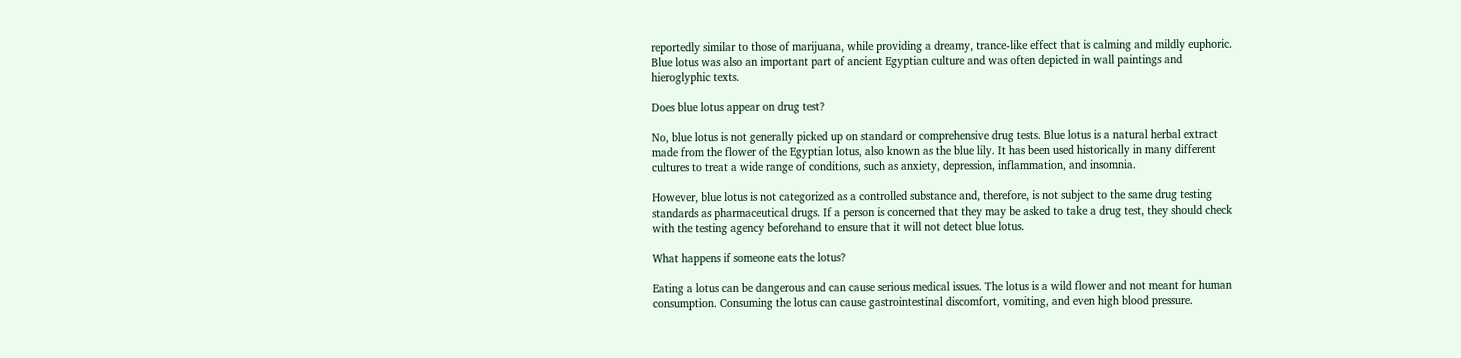reportedly similar to those of marijuana, while providing a dreamy, trance-like effect that is calming and mildly euphoric. Blue lotus was also an important part of ancient Egyptian culture and was often depicted in wall paintings and hieroglyphic texts.

Does blue lotus appear on drug test?

No, blue lotus is not generally picked up on standard or comprehensive drug tests. Blue lotus is a natural herbal extract made from the flower of the Egyptian lotus, also known as the blue lily. It has been used historically in many different cultures to treat a wide range of conditions, such as anxiety, depression, inflammation, and insomnia.

However, blue lotus is not categorized as a controlled substance and, therefore, is not subject to the same drug testing standards as pharmaceutical drugs. If a person is concerned that they may be asked to take a drug test, they should check with the testing agency beforehand to ensure that it will not detect blue lotus.

What happens if someone eats the lotus?

Eating a lotus can be dangerous and can cause serious medical issues. The lotus is a wild flower and not meant for human consumption. Consuming the lotus can cause gastrointestinal discomfort, vomiting, and even high blood pressure.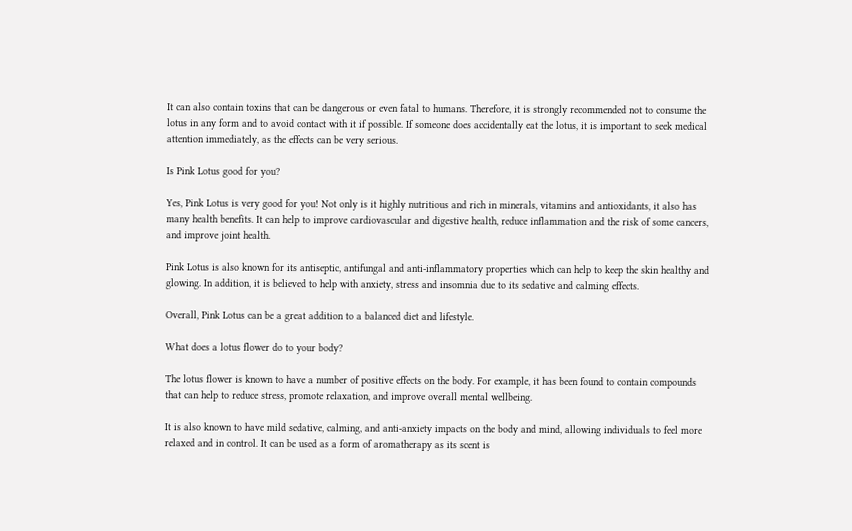It can also contain toxins that can be dangerous or even fatal to humans. Therefore, it is strongly recommended not to consume the lotus in any form and to avoid contact with it if possible. If someone does accidentally eat the lotus, it is important to seek medical attention immediately, as the effects can be very serious.

Is Pink Lotus good for you?

Yes, Pink Lotus is very good for you! Not only is it highly nutritious and rich in minerals, vitamins and antioxidants, it also has many health benefits. It can help to improve cardiovascular and digestive health, reduce inflammation and the risk of some cancers, and improve joint health.

Pink Lotus is also known for its antiseptic, antifungal and anti-inflammatory properties which can help to keep the skin healthy and glowing. In addition, it is believed to help with anxiety, stress and insomnia due to its sedative and calming effects.

Overall, Pink Lotus can be a great addition to a balanced diet and lifestyle.

What does a lotus flower do to your body?

The lotus flower is known to have a number of positive effects on the body. For example, it has been found to contain compounds that can help to reduce stress, promote relaxation, and improve overall mental wellbeing.

It is also known to have mild sedative, calming, and anti-anxiety impacts on the body and mind, allowing individuals to feel more relaxed and in control. It can be used as a form of aromatherapy as its scent is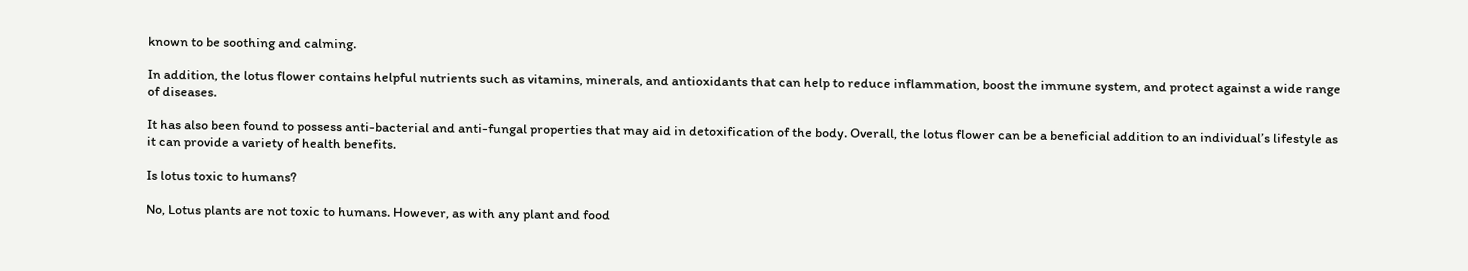known to be soothing and calming.

In addition, the lotus flower contains helpful nutrients such as vitamins, minerals, and antioxidants that can help to reduce inflammation, boost the immune system, and protect against a wide range of diseases.

It has also been found to possess anti-bacterial and anti-fungal properties that may aid in detoxification of the body. Overall, the lotus flower can be a beneficial addition to an individual’s lifestyle as it can provide a variety of health benefits.

Is lotus toxic to humans?

No, Lotus plants are not toxic to humans. However, as with any plant and food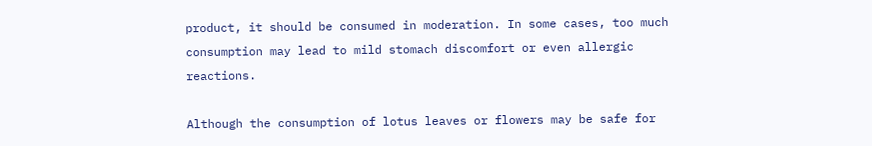product, it should be consumed in moderation. In some cases, too much consumption may lead to mild stomach discomfort or even allergic reactions.

Although the consumption of lotus leaves or flowers may be safe for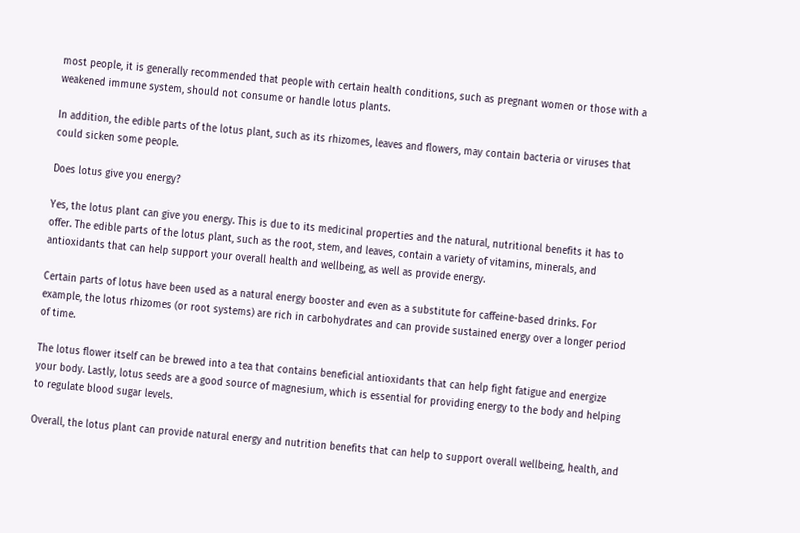most people, it is generally recommended that people with certain health conditions, such as pregnant women or those with a weakened immune system, should not consume or handle lotus plants.

In addition, the edible parts of the lotus plant, such as its rhizomes, leaves and flowers, may contain bacteria or viruses that could sicken some people.

Does lotus give you energy?

Yes, the lotus plant can give you energy. This is due to its medicinal properties and the natural, nutritional benefits it has to offer. The edible parts of the lotus plant, such as the root, stem, and leaves, contain a variety of vitamins, minerals, and antioxidants that can help support your overall health and wellbeing, as well as provide energy.

Certain parts of lotus have been used as a natural energy booster and even as a substitute for caffeine-based drinks. For example, the lotus rhizomes (or root systems) are rich in carbohydrates and can provide sustained energy over a longer period of time.

The lotus flower itself can be brewed into a tea that contains beneficial antioxidants that can help fight fatigue and energize your body. Lastly, lotus seeds are a good source of magnesium, which is essential for providing energy to the body and helping to regulate blood sugar levels.

Overall, the lotus plant can provide natural energy and nutrition benefits that can help to support overall wellbeing, health, and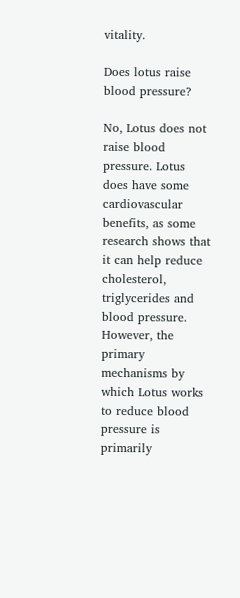vitality.

Does lotus raise blood pressure?

No, Lotus does not raise blood pressure. Lotus does have some cardiovascular benefits, as some research shows that it can help reduce cholesterol, triglycerides and blood pressure. However, the primary mechanisms by which Lotus works to reduce blood pressure is primarily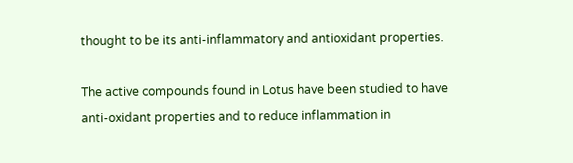thought to be its anti-inflammatory and antioxidant properties.

The active compounds found in Lotus have been studied to have anti-oxidant properties and to reduce inflammation in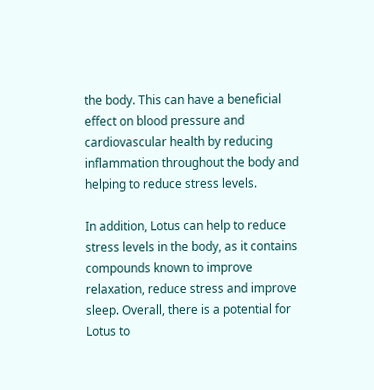the body. This can have a beneficial effect on blood pressure and cardiovascular health by reducing inflammation throughout the body and helping to reduce stress levels.

In addition, Lotus can help to reduce stress levels in the body, as it contains compounds known to improve relaxation, reduce stress and improve sleep. Overall, there is a potential for Lotus to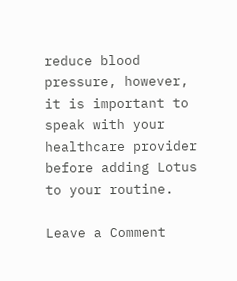reduce blood pressure, however, it is important to speak with your healthcare provider before adding Lotus to your routine.

Leave a Comment